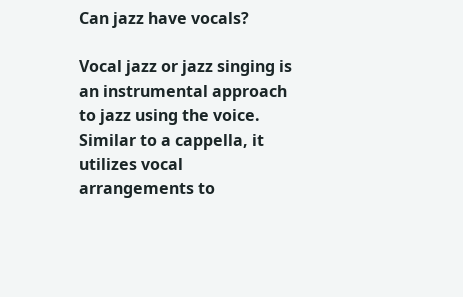Can jazz have vocals?

Vocal jazz or jazz singing is an instrumental approach to jazz using the voice. Similar to a cappella, it utilizes vocal arrangements to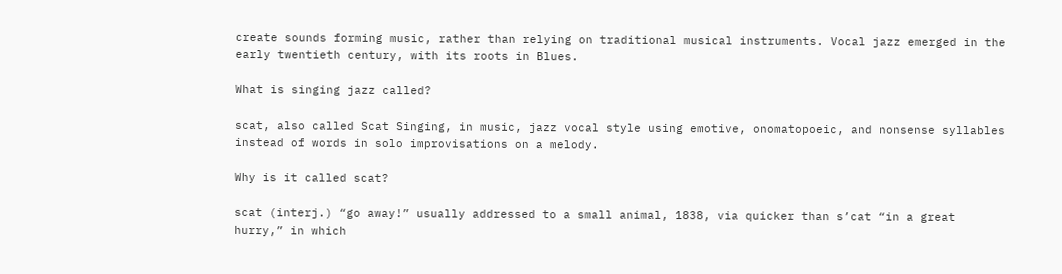create sounds forming music, rather than relying on traditional musical instruments. Vocal jazz emerged in the early twentieth century, with its roots in Blues.

What is singing jazz called?

scat, also called Scat Singing, in music, jazz vocal style using emotive, onomatopoeic, and nonsense syllables instead of words in solo improvisations on a melody.

Why is it called scat?

scat (interj.) “go away!” usually addressed to a small animal, 1838, via quicker than s’cat “in a great hurry,” in which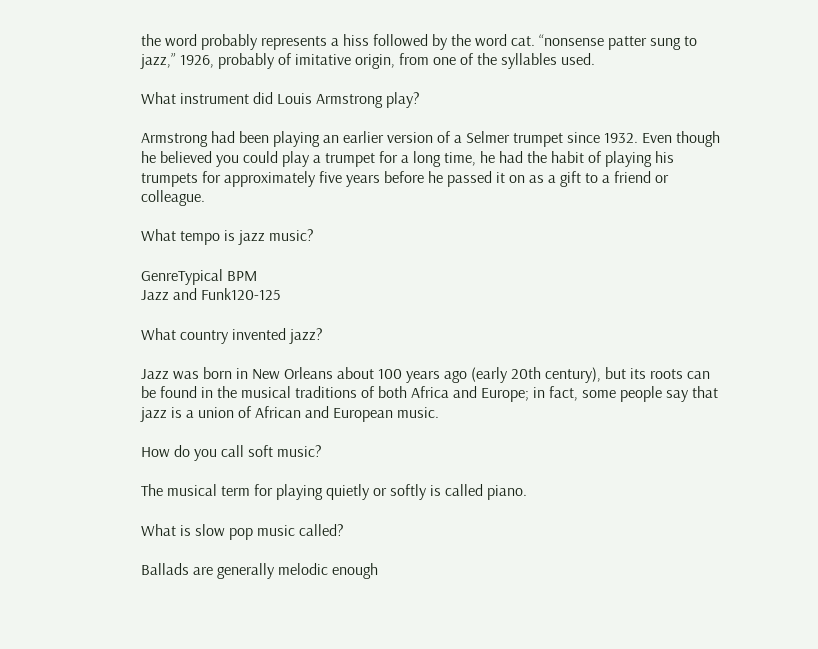the word probably represents a hiss followed by the word cat. “nonsense patter sung to jazz,” 1926, probably of imitative origin, from one of the syllables used.

What instrument did Louis Armstrong play?

Armstrong had been playing an earlier version of a Selmer trumpet since 1932. Even though he believed you could play a trumpet for a long time, he had the habit of playing his trumpets for approximately five years before he passed it on as a gift to a friend or colleague.

What tempo is jazz music?

GenreTypical BPM
Jazz and Funk120-125

What country invented jazz?

Jazz was born in New Orleans about 100 years ago (early 20th century), but its roots can be found in the musical traditions of both Africa and Europe; in fact, some people say that jazz is a union of African and European music.

How do you call soft music?

The musical term for playing quietly or softly is called piano.

What is slow pop music called?

Ballads are generally melodic enough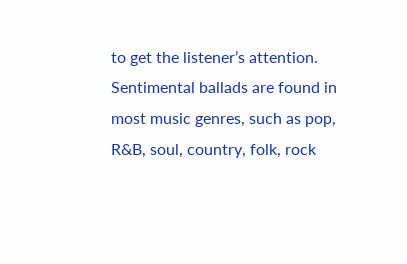to get the listener’s attention. Sentimental ballads are found in most music genres, such as pop, R&B, soul, country, folk, rock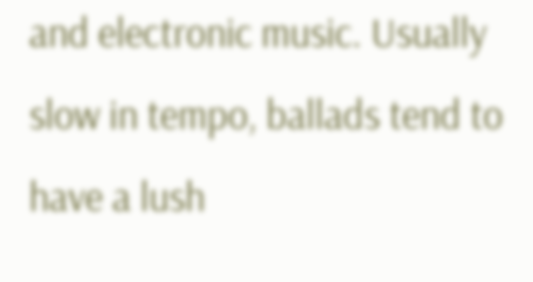and electronic music. Usually slow in tempo, ballads tend to have a lush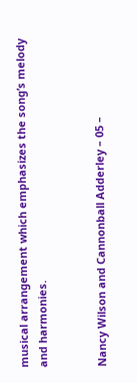musical arrangement which emphasizes the song’s melody and harmonies.


Nancy Wilson and Cannonball Adderley – 05 –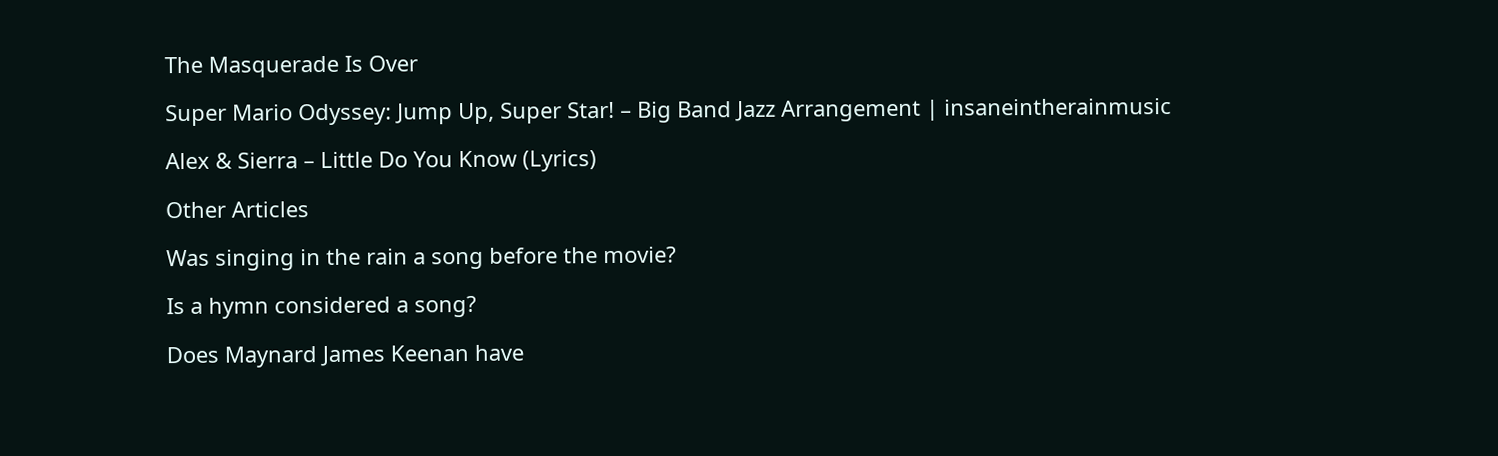The Masquerade Is Over

Super Mario Odyssey: Jump Up, Super Star! – Big Band Jazz Arrangement | insaneintherainmusic

Alex & Sierra – Little Do You Know (Lyrics)

Other Articles

Was singing in the rain a song before the movie?

Is a hymn considered a song?

Does Maynard James Keenan have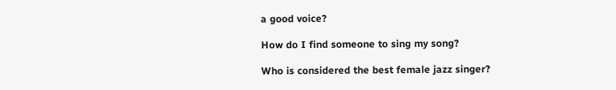a good voice?

How do I find someone to sing my song?

Who is considered the best female jazz singer?